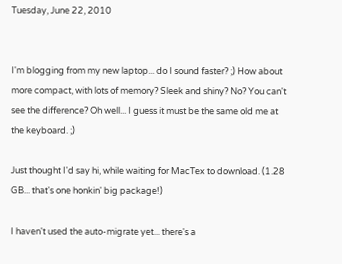Tuesday, June 22, 2010


I'm blogging from my new laptop... do I sound faster? ;) How about more compact, with lots of memory? Sleek and shiny? No? You can't see the difference? Oh well... I guess it must be the same old me at the keyboard. ;)

Just thought I'd say hi, while waiting for MacTex to download. (1.28 GB... that's one honkin' big package!)

I haven't used the auto-migrate yet... there's a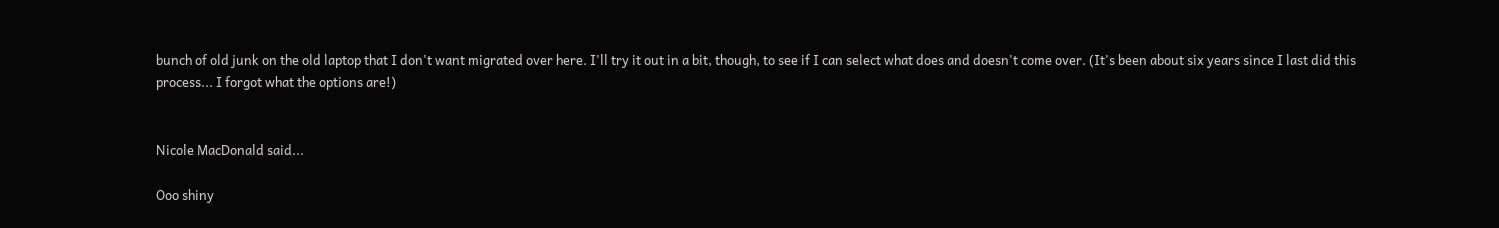bunch of old junk on the old laptop that I don't want migrated over here. I'll try it out in a bit, though, to see if I can select what does and doesn't come over. (It's been about six years since I last did this process... I forgot what the options are!)


Nicole MacDonald said...

Ooo shiny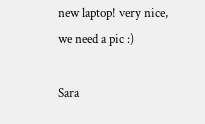new laptop! very nice, we need a pic :)

Sara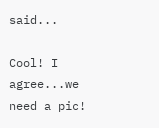said...

Cool! I agree...we need a pic!